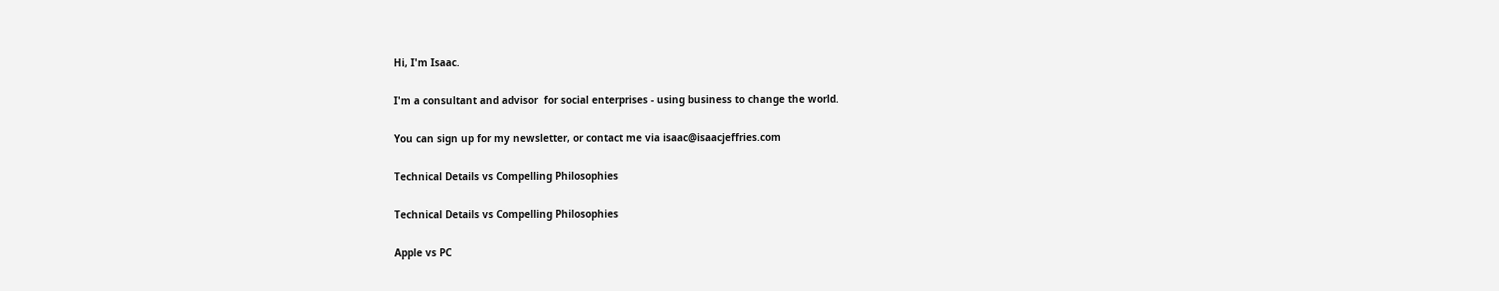Hi, I'm Isaac.

I'm a consultant and advisor  for social enterprises - using business to change the world.

You can sign up for my newsletter, or contact me via isaac@isaacjeffries.com

Technical Details vs Compelling Philosophies

Technical Details vs Compelling Philosophies

Apple vs PC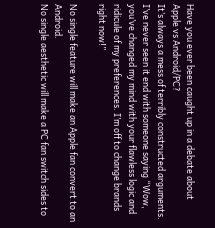Have you ever been caught up in a debate about Apple vs Android/PC?
It’s always a mess of terribly constructed arguments.
I’ve never seen it end with someone saying “Wow, you’ve changed my mind with your flawless logic and ridicule of my preferences. I’m off to change brands right now!”

No single feature will make an Apple fan convert to an Android.
No single aesthetic will make a PC fan switch sides to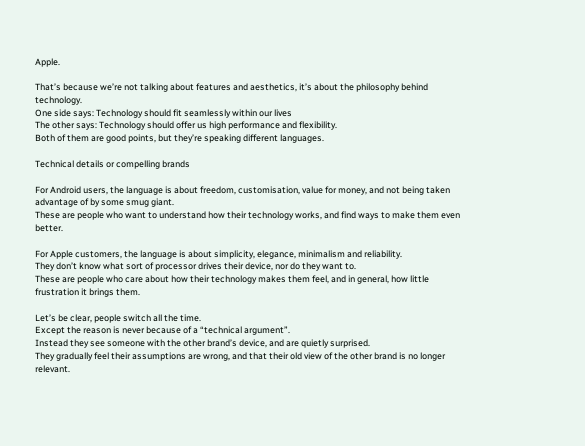Apple.

That’s because we’re not talking about features and aesthetics, it’s about the philosophy behind technology.
One side says: Technology should fit seamlessly within our lives
The other says: Technology should offer us high performance and flexibility.
Both of them are good points, but they’re speaking different languages.

Technical details or compelling brands

For Android users, the language is about freedom, customisation, value for money, and not being taken advantage of by some smug giant.
These are people who want to understand how their technology works, and find ways to make them even better.

For Apple customers, the language is about simplicity, elegance, minimalism and reliability.
They don’t know what sort of processor drives their device, nor do they want to.
These are people who care about how their technology makes them feel, and in general, how little frustration it brings them.

Let’s be clear, people switch all the time.
Except the reason is never because of a “technical argument”.
Instead they see someone with the other brand’s device, and are quietly surprised.
They gradually feel their assumptions are wrong, and that their old view of the other brand is no longer relevant.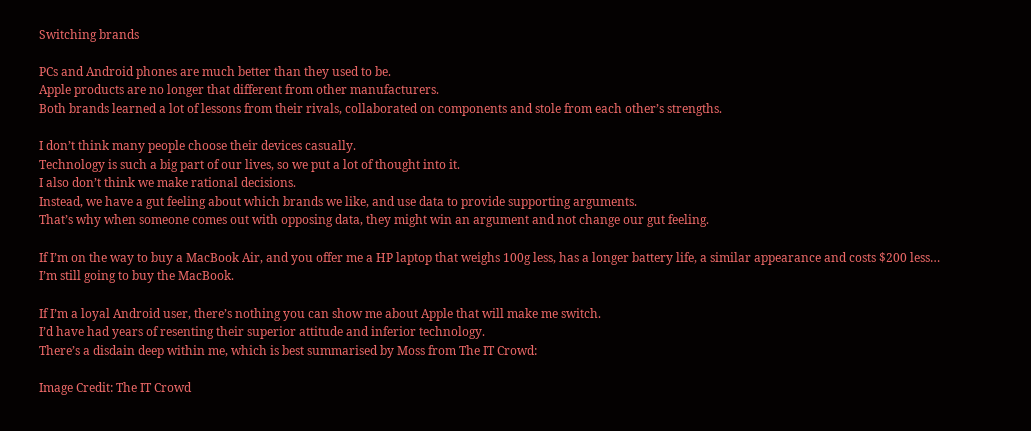Switching brands

PCs and Android phones are much better than they used to be.
Apple products are no longer that different from other manufacturers.
Both brands learned a lot of lessons from their rivals, collaborated on components and stole from each other’s strengths.

I don’t think many people choose their devices casually.
Technology is such a big part of our lives, so we put a lot of thought into it.
I also don’t think we make rational decisions.
Instead, we have a gut feeling about which brands we like, and use data to provide supporting arguments.
That’s why when someone comes out with opposing data, they might win an argument and not change our gut feeling.

If I’m on the way to buy a MacBook Air, and you offer me a HP laptop that weighs 100g less, has a longer battery life, a similar appearance and costs $200 less…
I’m still going to buy the MacBook.

If I’m a loyal Android user, there’s nothing you can show me about Apple that will make me switch.
I’d have had years of resenting their superior attitude and inferior technology.
There’s a disdain deep within me, which is best summarised by Moss from The IT Crowd:

Image Credit: The IT Crowd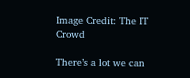Image Credit: The IT Crowd

There’s a lot we can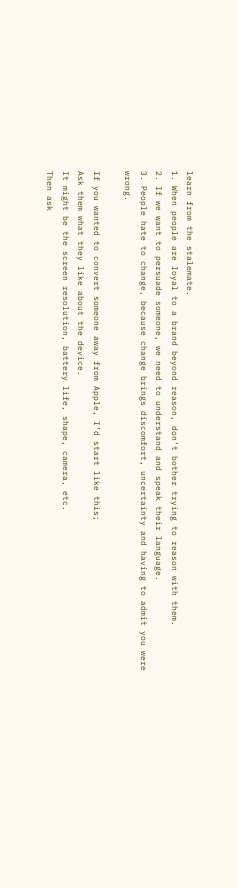learn from the stalemate.
1. When people are loyal to a brand beyond reason, don’t bother trying to reason with them.
2. If we want to persuade someone, we need to understand and speak their language.
3. People hate to change, because change brings discomfort, uncertainty and having to admit you were wrong.

If you wanted to convert someone away from Apple, I’d start like this;
Ask them what they like about the device.
It might be the screen resolution, battery life, shape, camera, etc.
Then ask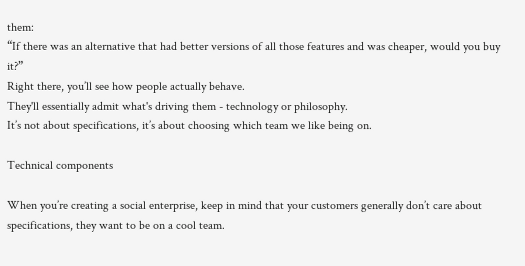them:
“If there was an alternative that had better versions of all those features and was cheaper, would you buy it?”
Right there, you’ll see how people actually behave.
They'll essentially admit what's driving them - technology or philosophy.
It’s not about specifications, it’s about choosing which team we like being on.

Technical components

When you’re creating a social enterprise, keep in mind that your customers generally don’t care about specifications, they want to be on a cool team.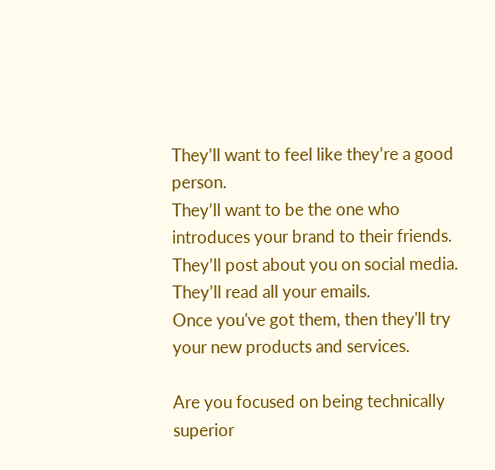They’ll want to feel like they’re a good person.
They’ll want to be the one who introduces your brand to their friends.
They’ll post about you on social media.
They’ll read all your emails.
Once you've got them, then they'll try your new products and services.

Are you focused on being technically superior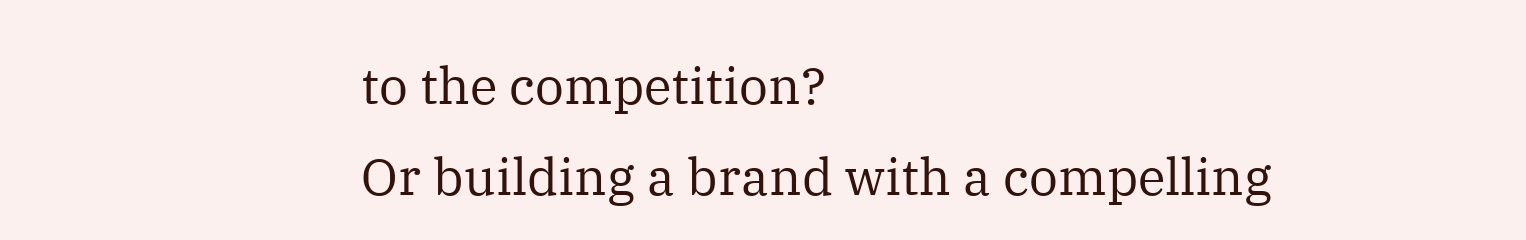to the competition?
Or building a brand with a compelling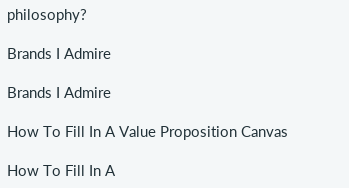philosophy?

Brands I Admire

Brands I Admire

How To Fill In A Value Proposition Canvas

How To Fill In A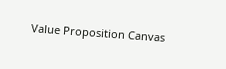Value Proposition Canvas